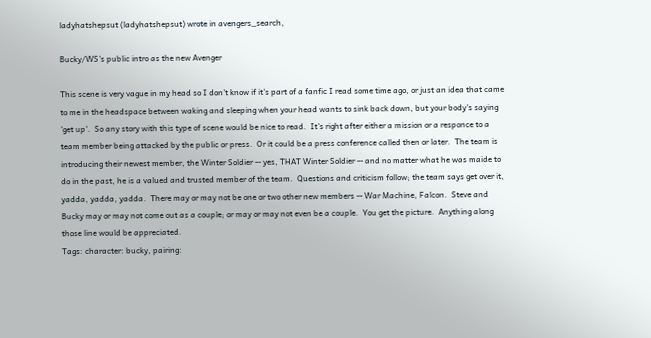ladyhatshepsut (ladyhatshepsut) wrote in avengers_search,

Bucky/WS's public intro as the new Avenger

This scene is very vague in my head so I don't know if it's part of a fanfic I read some time ago, or just an idea that came to me in the headspace between waking and sleeping when your head wants to sink back down, but your body's saying 'get up'.  So any story with this type of scene would be nice to read.  It's right after either a mission or a responce to a team member being attacked by the public or press.  Or it could be a press conference called then or later.  The team is introducing their newest member, the Winter Soldier -- yes, THAT Winter Soldier -- and no matter what he was maide to do in the past, he is a valued and trusted member of the team.  Questions and criticism follow; the team says get over it, yadda, yadda, yadda.  There may or may not be one or two other new members -- War Machine, Falcon.  Steve and Bucky may or may not come out as a couple; or may or may not even be a couple.  You get the picture.  Anything along those line would be appreciated.
Tags: character: bucky, pairing: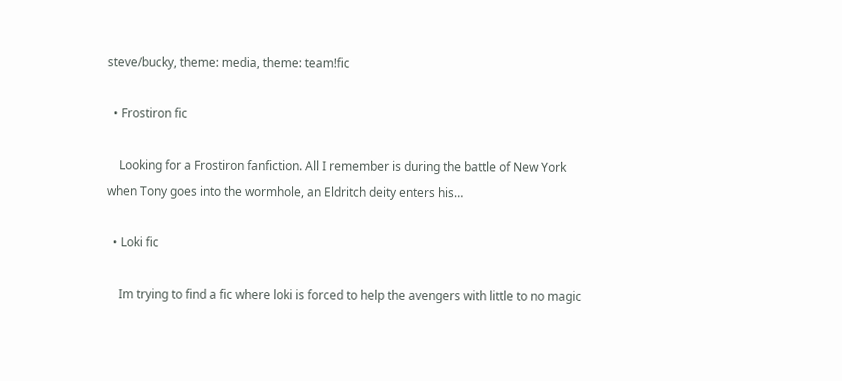steve/bucky, theme: media, theme: team!fic

  • Frostiron fic

    Looking for a Frostiron fanfiction. All I remember is during the battle of New York when Tony goes into the wormhole, an Eldritch deity enters his…

  • Loki fic

    Im trying to find a fic where loki is forced to help the avengers with little to no magic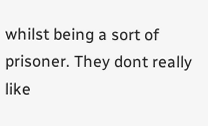whilst being a sort of prisoner. They dont really like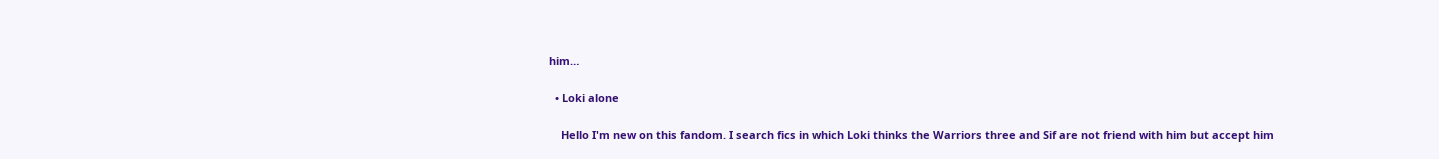him…

  • Loki alone

    Hello I'm new on this fandom. I search fics in which Loki thinks the Warriors three and Sif are not friend with him but accept him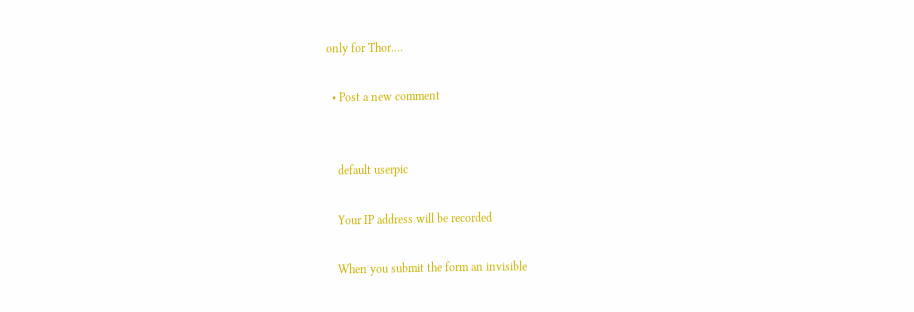only for Thor.…

  • Post a new comment


    default userpic

    Your IP address will be recorded

    When you submit the form an invisible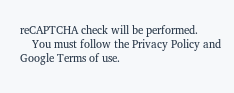reCAPTCHA check will be performed.
    You must follow the Privacy Policy and Google Terms of use.